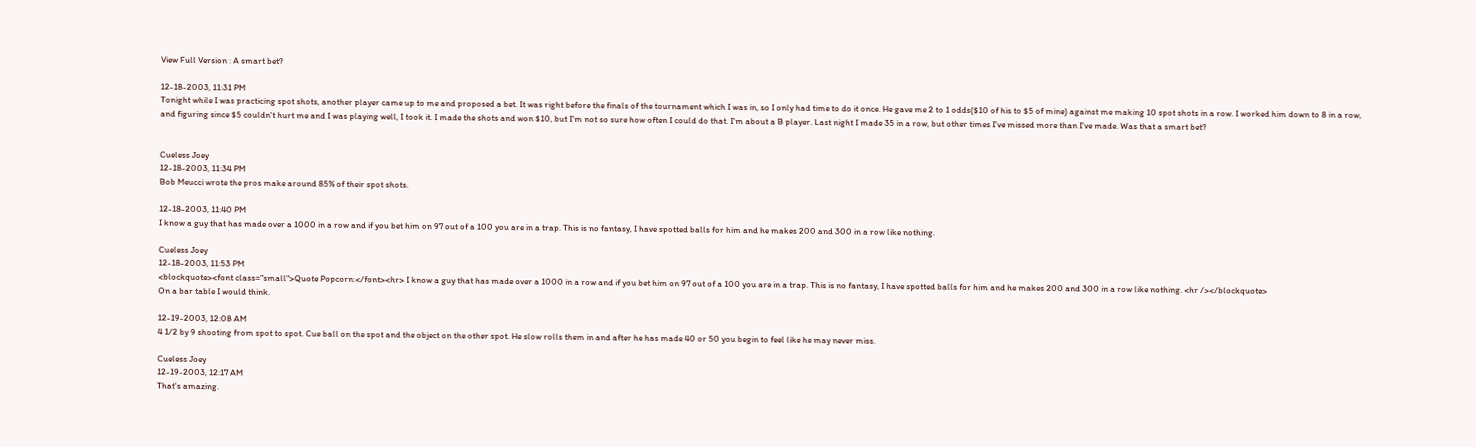View Full Version : A smart bet?

12-18-2003, 11:31 PM
Tonight while I was practicing spot shots, another player came up to me and proposed a bet. It was right before the finals of the tournament which I was in, so I only had time to do it once. He gave me 2 to 1 odds($10 of his to $5 of mine) against me making 10 spot shots in a row. I worked him down to 8 in a row, and figuring since $5 couldn't hurt me and I was playing well, I took it. I made the shots and won $10, but I'm not so sure how often I could do that. I'm about a B player. Last night I made 35 in a row, but other times I've missed more than I've made. Was that a smart bet?


Cueless Joey
12-18-2003, 11:34 PM
Bob Meucci wrote the pros make around 85% of their spot shots.

12-18-2003, 11:40 PM
I know a guy that has made over a 1000 in a row and if you bet him on 97 out of a 100 you are in a trap. This is no fantasy, I have spotted balls for him and he makes 200 and 300 in a row like nothing.

Cueless Joey
12-18-2003, 11:53 PM
<blockquote><font class="small">Quote Popcorn:</font><hr> I know a guy that has made over a 1000 in a row and if you bet him on 97 out of a 100 you are in a trap. This is no fantasy, I have spotted balls for him and he makes 200 and 300 in a row like nothing. <hr /></blockquote>
On a bar table I would think.

12-19-2003, 12:08 AM
4 1/2 by 9 shooting from spot to spot. Cue ball on the spot and the object on the other spot. He slow rolls them in and after he has made 40 or 50 you begin to feel like he may never miss.

Cueless Joey
12-19-2003, 12:17 AM
That's amazing.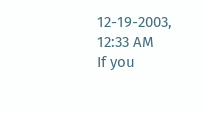12-19-2003, 12:33 AM
If you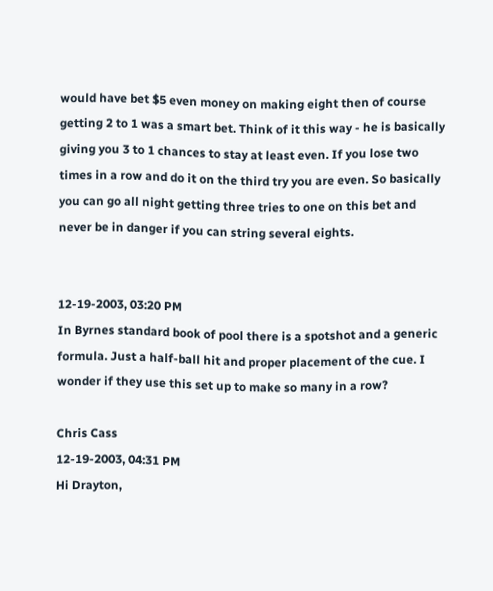would have bet $5 even money on making eight then of course getting 2 to 1 was a smart bet. Think of it this way - he is basically giving you 3 to 1 chances to stay at least even. If you lose two times in a row and do it on the third try you are even. So basically you can go all night getting three tries to one on this bet and never be in danger if you can string several eights.


12-19-2003, 03:20 PM
In Byrnes standard book of pool there is a spotshot and a generic formula. Just a half-ball hit and proper placement of the cue. I wonder if they use this set up to make so many in a row?

Chris Cass
12-19-2003, 04:31 PM
Hi Drayton,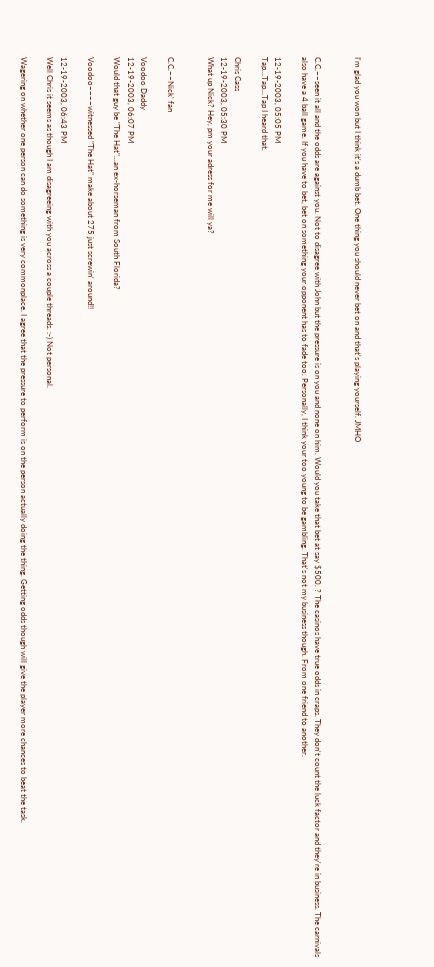I'm glad you won but I think it's a dumb bet. One thing you should never bet on and that's playing yourself. JMHO


C.C.~~seen it all and the odds are against you. Not to disagree with John but the pressure is on you and none on him. Would you take that bet at say $500. ? The casinos have true odds in craps. They don't count the luck factor and they're in business. The carnivals also have a 4 ball game. If you have to bet, bet on something your opponent has to fade too. Personally, I think your too young to be gambling. That's not my business though. From one friend to another.

12-19-2003, 05:05 PM
Tap...Tap...Tap I heard that.

Chris Cass
12-19-2003, 05:30 PM
What up Nick? Hey, pm your adress for me will ya?


C.C.~~Nick' fan

Voodoo Daddy
12-19-2003, 06:07 PM
Would that guy be "The Hat"...an ex-horseman from South Florida?

Voodoo~~~~witnessed "The Hat" make about 275 just screwin' around!!

12-19-2003, 06:43 PM
Well Chris it seems as though I am disagreeing with you across a couple threads. :-) Not personal.

Wagering on whether one person can do something is very commonplace. I agree that the pressure to perform is on the person actually doing the thing. Getting odds though will give the player more chances to beat the task.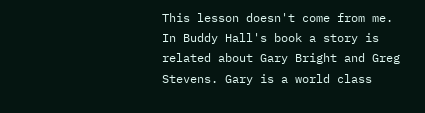This lesson doesn't come from me. In Buddy Hall's book a story is related about Gary Bright and Greg Stevens. Gary is a world class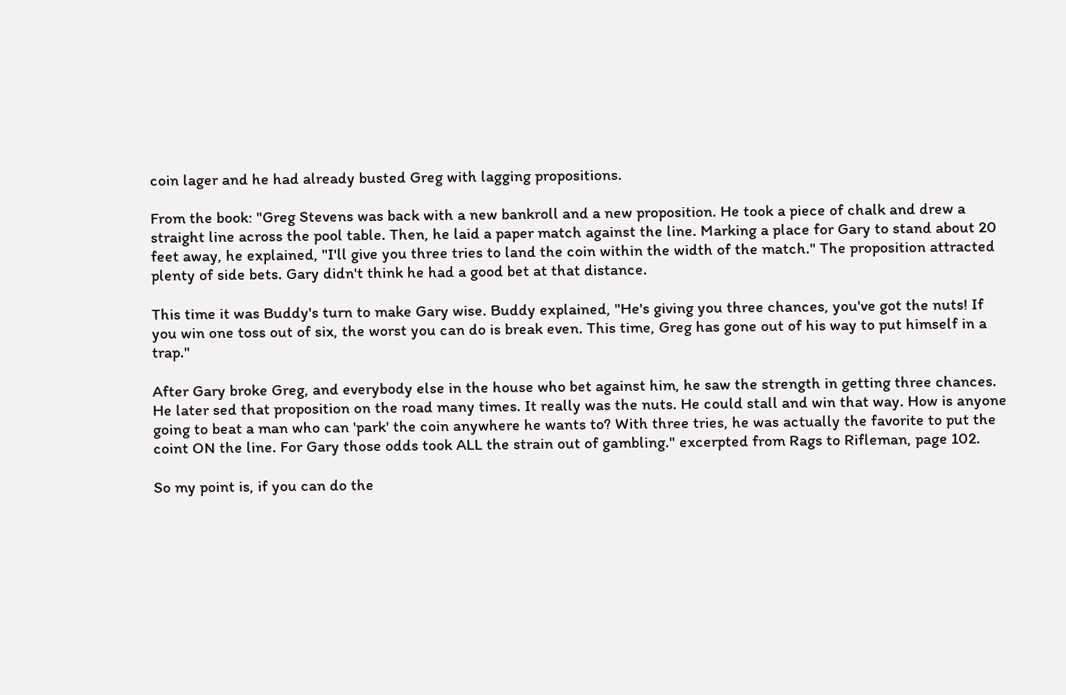coin lager and he had already busted Greg with lagging propositions.

From the book: "Greg Stevens was back with a new bankroll and a new proposition. He took a piece of chalk and drew a straight line across the pool table. Then, he laid a paper match against the line. Marking a place for Gary to stand about 20 feet away, he explained, "I'll give you three tries to land the coin within the width of the match." The proposition attracted plenty of side bets. Gary didn't think he had a good bet at that distance.

This time it was Buddy's turn to make Gary wise. Buddy explained, "He's giving you three chances, you've got the nuts! If you win one toss out of six, the worst you can do is break even. This time, Greg has gone out of his way to put himself in a trap."

After Gary broke Greg, and everybody else in the house who bet against him, he saw the strength in getting three chances. He later sed that proposition on the road many times. It really was the nuts. He could stall and win that way. How is anyone going to beat a man who can 'park' the coin anywhere he wants to? With three tries, he was actually the favorite to put the coint ON the line. For Gary those odds took ALL the strain out of gambling." excerpted from Rags to Rifleman, page 102.

So my point is, if you can do the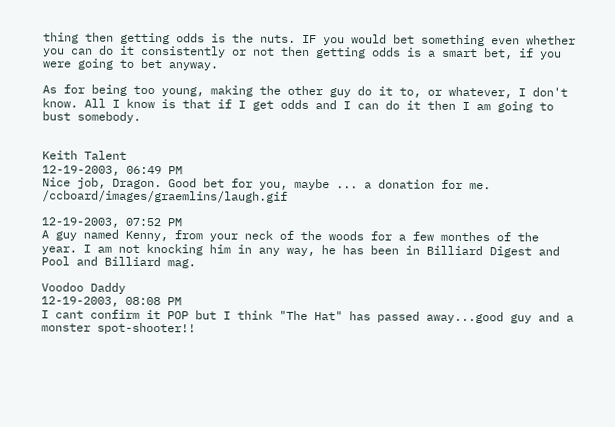thing then getting odds is the nuts. IF you would bet something even whether you can do it consistently or not then getting odds is a smart bet, if you were going to bet anyway.

As for being too young, making the other guy do it to, or whatever, I don't know. All I know is that if I get odds and I can do it then I am going to bust somebody.


Keith Talent
12-19-2003, 06:49 PM
Nice job, Dragon. Good bet for you, maybe ... a donation for me. /ccboard/images/graemlins/laugh.gif

12-19-2003, 07:52 PM
A guy named Kenny, from your neck of the woods for a few monthes of the year. I am not knocking him in any way, he has been in Billiard Digest and Pool and Billiard mag.

Voodoo Daddy
12-19-2003, 08:08 PM
I cant confirm it POP but I think "The Hat" has passed away...good guy and a monster spot-shooter!!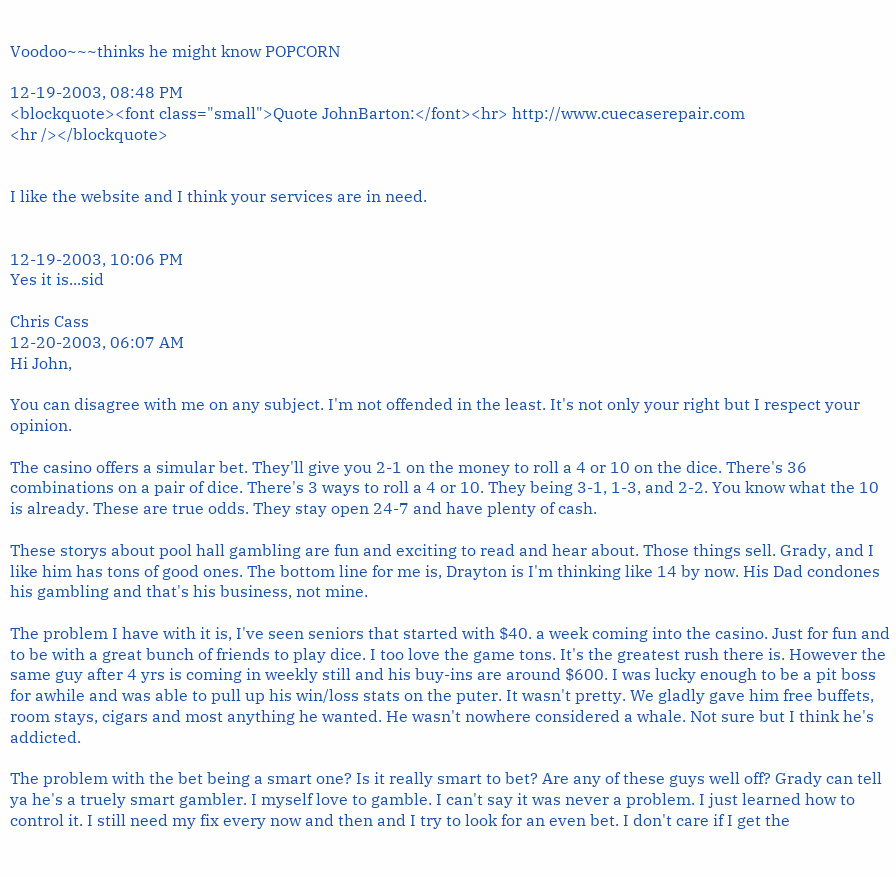Voodoo~~~thinks he might know POPCORN

12-19-2003, 08:48 PM
<blockquote><font class="small">Quote JohnBarton:</font><hr> http://www.cuecaserepair.com
<hr /></blockquote>


I like the website and I think your services are in need.


12-19-2003, 10:06 PM
Yes it is...sid

Chris Cass
12-20-2003, 06:07 AM
Hi John,

You can disagree with me on any subject. I'm not offended in the least. It's not only your right but I respect your opinion.

The casino offers a simular bet. They'll give you 2-1 on the money to roll a 4 or 10 on the dice. There's 36 combinations on a pair of dice. There's 3 ways to roll a 4 or 10. They being 3-1, 1-3, and 2-2. You know what the 10 is already. These are true odds. They stay open 24-7 and have plenty of cash.

These storys about pool hall gambling are fun and exciting to read and hear about. Those things sell. Grady, and I like him has tons of good ones. The bottom line for me is, Drayton is I'm thinking like 14 by now. His Dad condones his gambling and that's his business, not mine.

The problem I have with it is, I've seen seniors that started with $40. a week coming into the casino. Just for fun and to be with a great bunch of friends to play dice. I too love the game tons. It's the greatest rush there is. However the same guy after 4 yrs is coming in weekly still and his buy-ins are around $600. I was lucky enough to be a pit boss for awhile and was able to pull up his win/loss stats on the puter. It wasn't pretty. We gladly gave him free buffets, room stays, cigars and most anything he wanted. He wasn't nowhere considered a whale. Not sure but I think he's addicted.

The problem with the bet being a smart one? Is it really smart to bet? Are any of these guys well off? Grady can tell ya he's a truely smart gambler. I myself love to gamble. I can't say it was never a problem. I just learned how to control it. I still need my fix every now and then and I try to look for an even bet. I don't care if I get the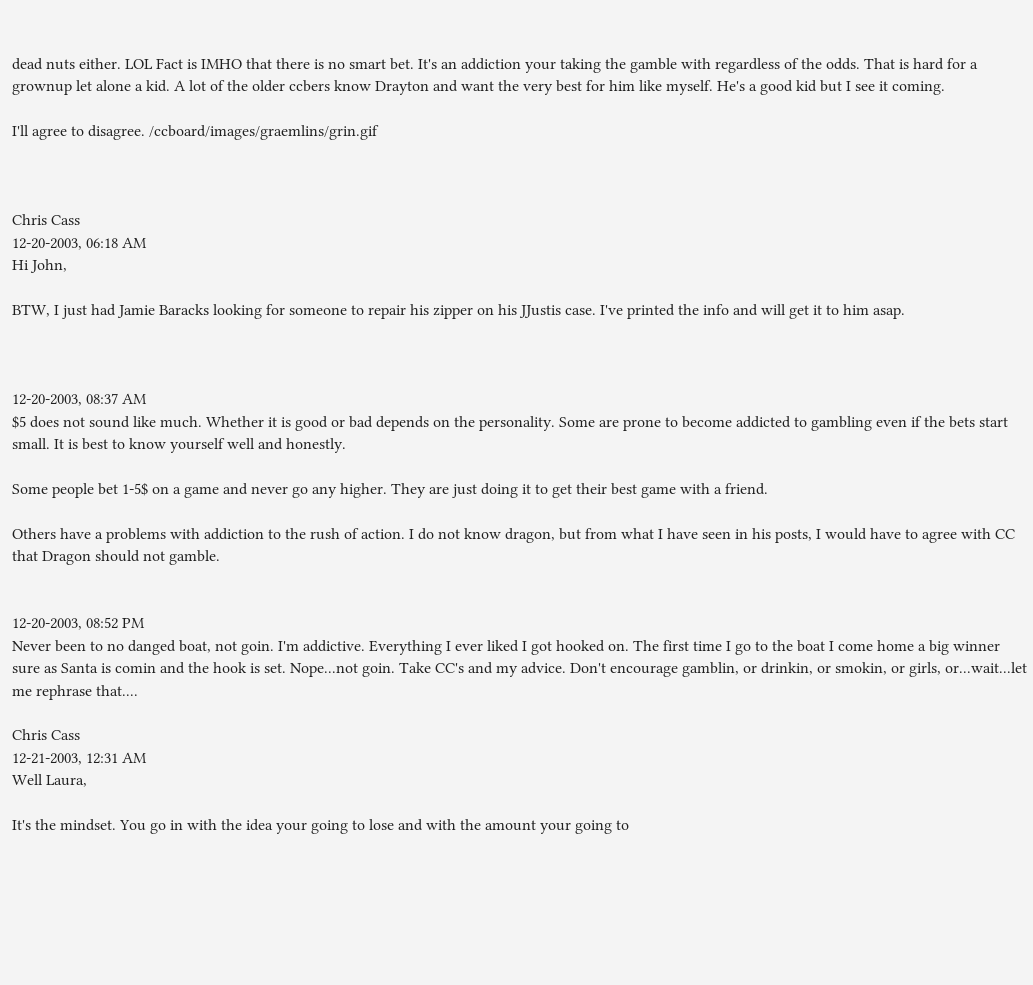dead nuts either. LOL Fact is IMHO that there is no smart bet. It's an addiction your taking the gamble with regardless of the odds. That is hard for a grownup let alone a kid. A lot of the older ccbers know Drayton and want the very best for him like myself. He's a good kid but I see it coming.

I'll agree to disagree. /ccboard/images/graemlins/grin.gif



Chris Cass
12-20-2003, 06:18 AM
Hi John,

BTW, I just had Jamie Baracks looking for someone to repair his zipper on his JJustis case. I've printed the info and will get it to him asap.



12-20-2003, 08:37 AM
$5 does not sound like much. Whether it is good or bad depends on the personality. Some are prone to become addicted to gambling even if the bets start small. It is best to know yourself well and honestly.

Some people bet 1-5$ on a game and never go any higher. They are just doing it to get their best game with a friend.

Others have a problems with addiction to the rush of action. I do not know dragon, but from what I have seen in his posts, I would have to agree with CC that Dragon should not gamble.


12-20-2003, 08:52 PM
Never been to no danged boat, not goin. I'm addictive. Everything I ever liked I got hooked on. The first time I go to the boat I come home a big winner sure as Santa is comin and the hook is set. Nope...not goin. Take CC's and my advice. Don't encourage gamblin, or drinkin, or smokin, or girls, or...wait...let me rephrase that....

Chris Cass
12-21-2003, 12:31 AM
Well Laura,

It's the mindset. You go in with the idea your going to lose and with the amount your going to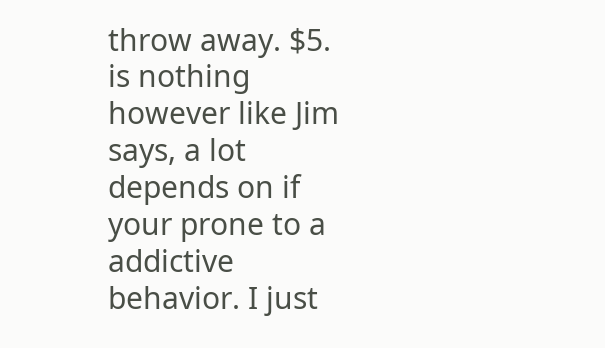throw away. $5. is nothing however like Jim says, a lot depends on if your prone to a addictive behavior. I just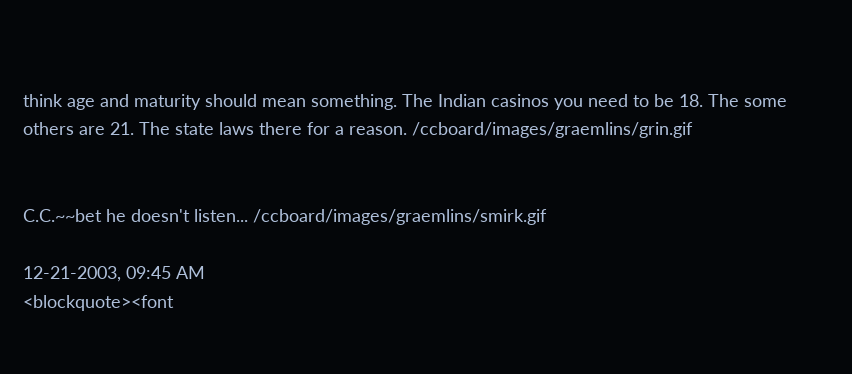think age and maturity should mean something. The Indian casinos you need to be 18. The some others are 21. The state laws there for a reason. /ccboard/images/graemlins/grin.gif


C.C.~~bet he doesn't listen... /ccboard/images/graemlins/smirk.gif

12-21-2003, 09:45 AM
<blockquote><font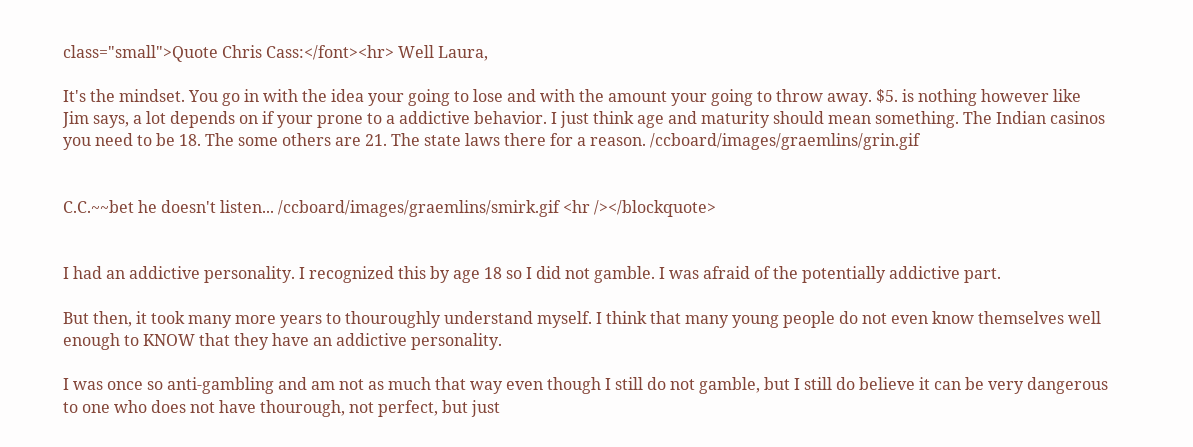class="small">Quote Chris Cass:</font><hr> Well Laura,

It's the mindset. You go in with the idea your going to lose and with the amount your going to throw away. $5. is nothing however like Jim says, a lot depends on if your prone to a addictive behavior. I just think age and maturity should mean something. The Indian casinos you need to be 18. The some others are 21. The state laws there for a reason. /ccboard/images/graemlins/grin.gif


C.C.~~bet he doesn't listen... /ccboard/images/graemlins/smirk.gif <hr /></blockquote>


I had an addictive personality. I recognized this by age 18 so I did not gamble. I was afraid of the potentially addictive part.

But then, it took many more years to thouroughly understand myself. I think that many young people do not even know themselves well enough to KNOW that they have an addictive personality.

I was once so anti-gambling and am not as much that way even though I still do not gamble, but I still do believe it can be very dangerous to one who does not have thourough, not perfect, but just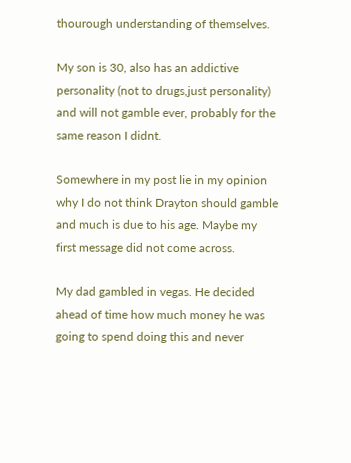thourough understanding of themselves.

My son is 30, also has an addictive personality (not to drugs,just personality) and will not gamble ever, probably for the same reason I didnt.

Somewhere in my post lie in my opinion why I do not think Drayton should gamble and much is due to his age. Maybe my first message did not come across.

My dad gambled in vegas. He decided ahead of time how much money he was going to spend doing this and never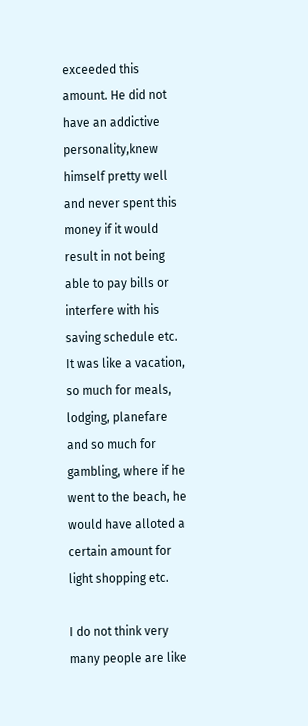exceeded this amount. He did not have an addictive personality,knew himself pretty well and never spent this money if it would result in not being able to pay bills or interfere with his saving schedule etc. It was like a vacation, so much for meals, lodging, planefare and so much for gambling, where if he went to the beach, he would have alloted a certain amount for light shopping etc.

I do not think very many people are like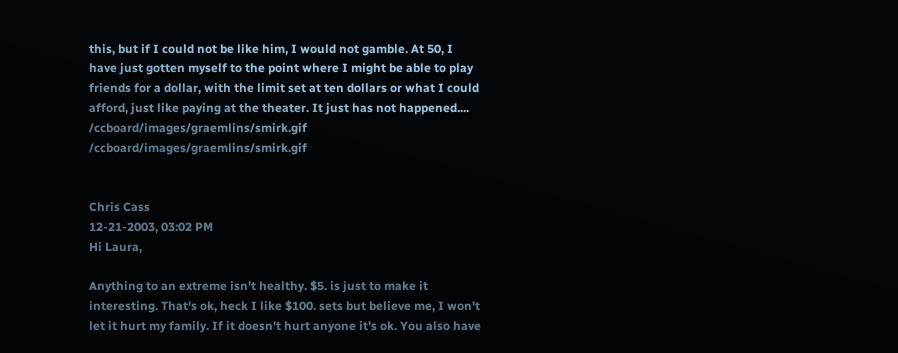this, but if I could not be like him, I would not gamble. At 50, I have just gotten myself to the point where I might be able to play friends for a dollar, with the limit set at ten dollars or what I could afford, just like paying at the theater. It just has not happened.... /ccboard/images/graemlins/smirk.gif /ccboard/images/graemlins/smirk.gif


Chris Cass
12-21-2003, 03:02 PM
Hi Laura,

Anything to an extreme isn't healthy. $5. is just to make it interesting. That's ok, heck I like $100. sets but believe me, I won't let it hurt my family. If it doesn't hurt anyone it's ok. You also have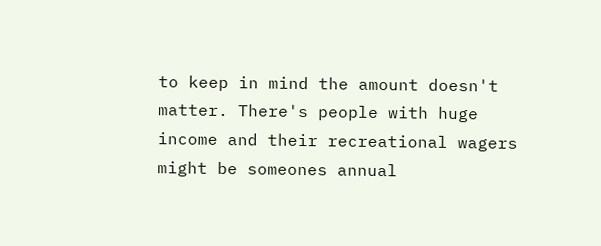to keep in mind the amount doesn't matter. There's people with huge income and their recreational wagers might be someones annual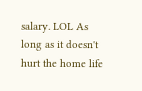salary. LOL As long as it doesn't hurt the home life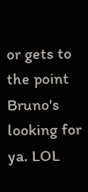or gets to the point Bruno's looking for ya. LOL